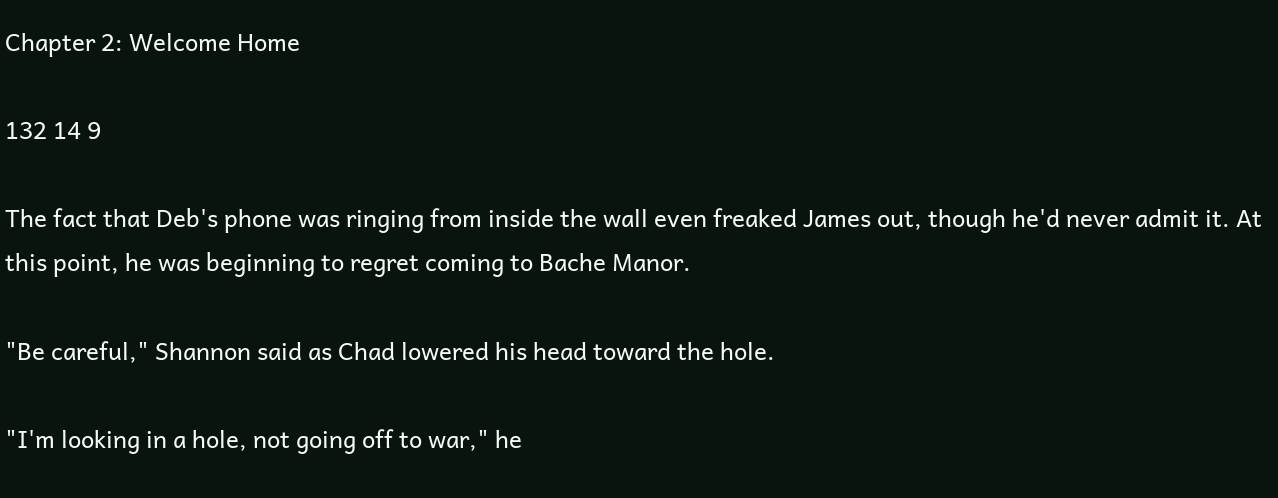Chapter 2: Welcome Home

132 14 9

The fact that Deb's phone was ringing from inside the wall even freaked James out, though he'd never admit it. At this point, he was beginning to regret coming to Bache Manor.

"Be careful," Shannon said as Chad lowered his head toward the hole.

"I'm looking in a hole, not going off to war," he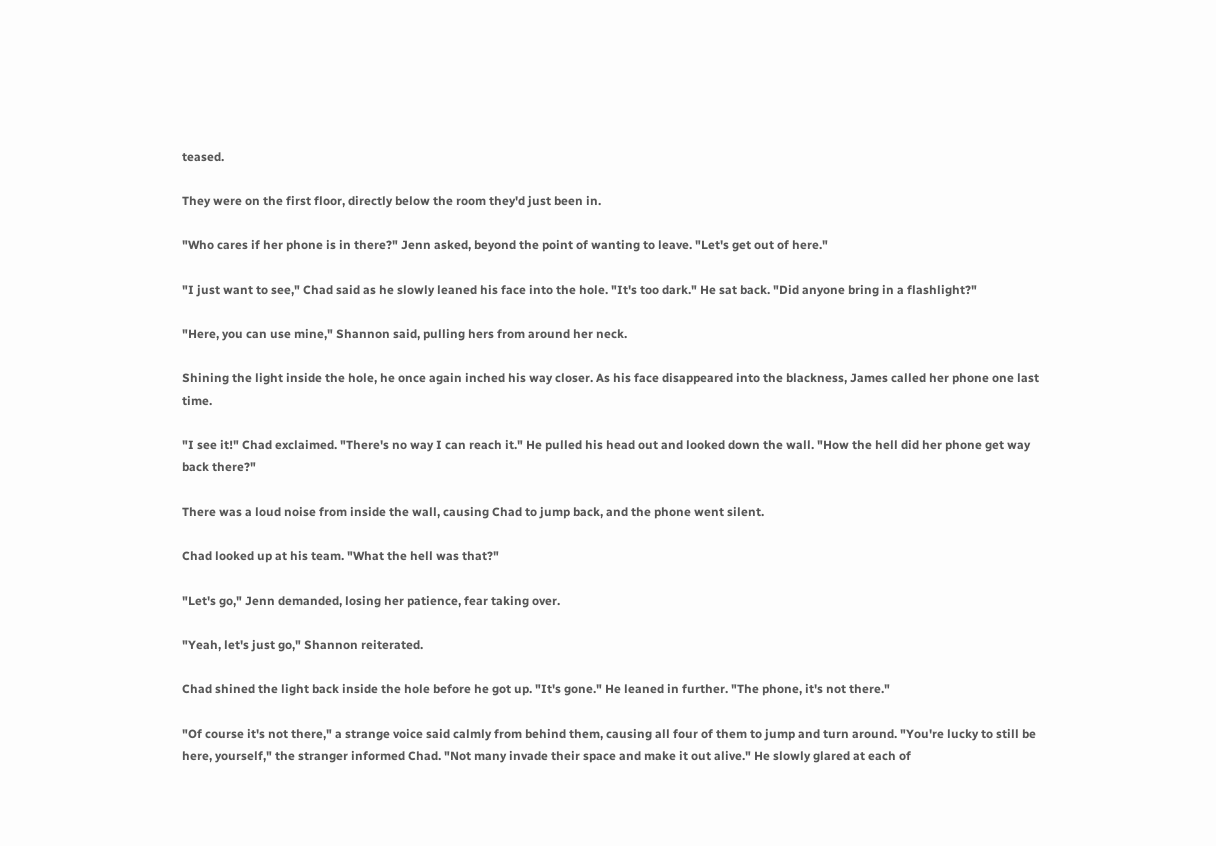teased.

They were on the first floor, directly below the room they'd just been in.

"Who cares if her phone is in there?" Jenn asked, beyond the point of wanting to leave. "Let's get out of here."

"I just want to see," Chad said as he slowly leaned his face into the hole. "It's too dark." He sat back. "Did anyone bring in a flashlight?"

"Here, you can use mine," Shannon said, pulling hers from around her neck.

Shining the light inside the hole, he once again inched his way closer. As his face disappeared into the blackness, James called her phone one last time.

"I see it!" Chad exclaimed. "There's no way I can reach it." He pulled his head out and looked down the wall. "How the hell did her phone get way back there?"

There was a loud noise from inside the wall, causing Chad to jump back, and the phone went silent.

Chad looked up at his team. "What the hell was that?"

"Let's go," Jenn demanded, losing her patience, fear taking over.

"Yeah, let's just go," Shannon reiterated.

Chad shined the light back inside the hole before he got up. "It's gone." He leaned in further. "The phone, it's not there."

"Of course it's not there," a strange voice said calmly from behind them, causing all four of them to jump and turn around. "You're lucky to still be here, yourself," the stranger informed Chad. "Not many invade their space and make it out alive." He slowly glared at each of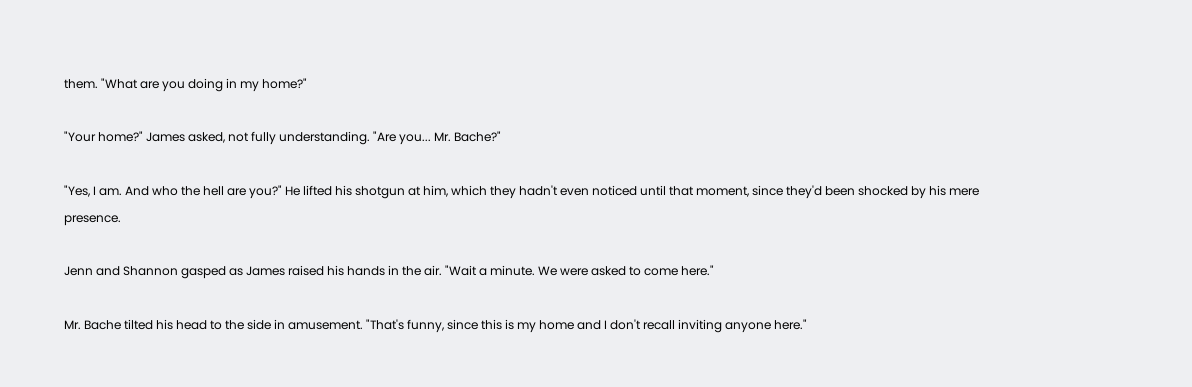them. "What are you doing in my home?"

"Your home?" James asked, not fully understanding. "Are you... Mr. Bache?"

"Yes, I am. And who the hell are you?" He lifted his shotgun at him, which they hadn't even noticed until that moment, since they'd been shocked by his mere presence.

Jenn and Shannon gasped as James raised his hands in the air. "Wait a minute. We were asked to come here."

Mr. Bache tilted his head to the side in amusement. "That's funny, since this is my home and I don't recall inviting anyone here."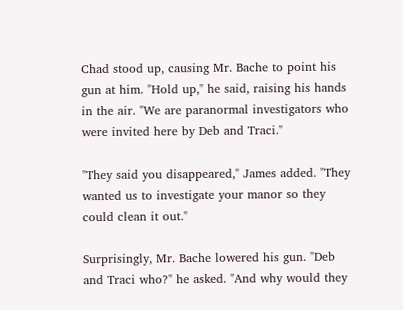Chad stood up, causing Mr. Bache to point his gun at him. "Hold up," he said, raising his hands in the air. "We are paranormal investigators who were invited here by Deb and Traci."

"They said you disappeared," James added. "They wanted us to investigate your manor so they could clean it out."

Surprisingly, Mr. Bache lowered his gun. "Deb and Traci who?" he asked. "And why would they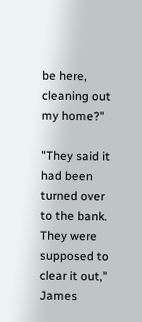be here, cleaning out my home?"

"They said it had been turned over to the bank. They were supposed to clear it out," James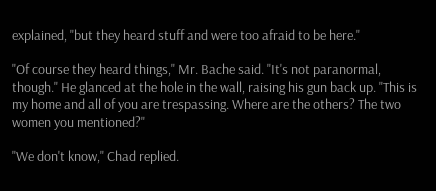explained, "but they heard stuff and were too afraid to be here."

"Of course they heard things," Mr. Bache said. "It's not paranormal, though." He glanced at the hole in the wall, raising his gun back up. "This is my home and all of you are trespassing. Where are the others? The two women you mentioned?"

"We don't know," Chad replied.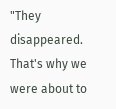"They disappeared. That's why we were about to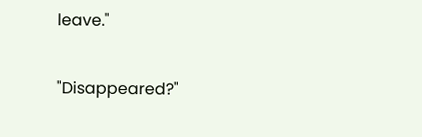leave."

"Disappeared?"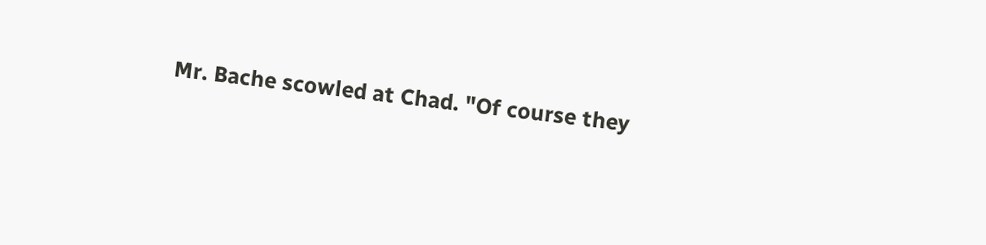Mr. Bache scowled at Chad. "Of course they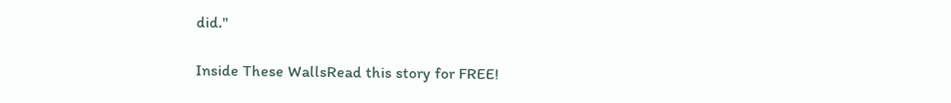did."

Inside These WallsRead this story for FREE!